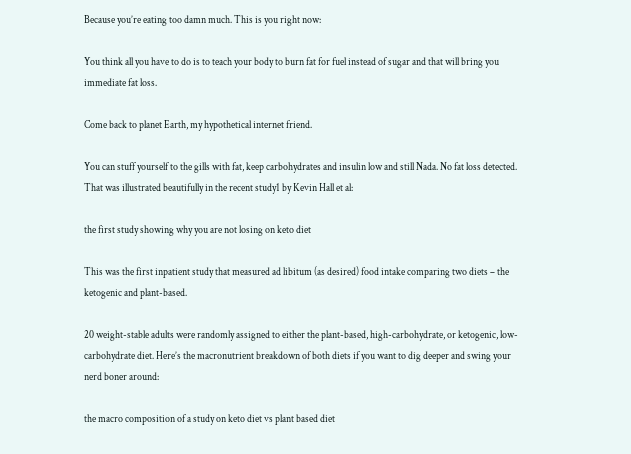Because you’re eating too damn much. This is you right now:

You think all you have to do is to teach your body to burn fat for fuel instead of sugar and that will bring you immediate fat loss.

Come back to planet Earth, my hypothetical internet friend.

You can stuff yourself to the gills with fat, keep carbohydrates and insulin low and still Nada. No fat loss detected. That was illustrated beautifully in the recent study1 by Kevin Hall et al:

the first study showing why you are not losing on keto diet

This was the first inpatient study that measured ad libitum (as desired) food intake comparing two diets – the ketogenic and plant-based.

20 weight-stable adults were randomly assigned to either the plant-based, high-carbohydrate, or ketogenic, low-carbohydrate diet. Here’s the macronutrient breakdown of both diets if you want to dig deeper and swing your nerd boner around:

the macro composition of a study on keto diet vs plant based diet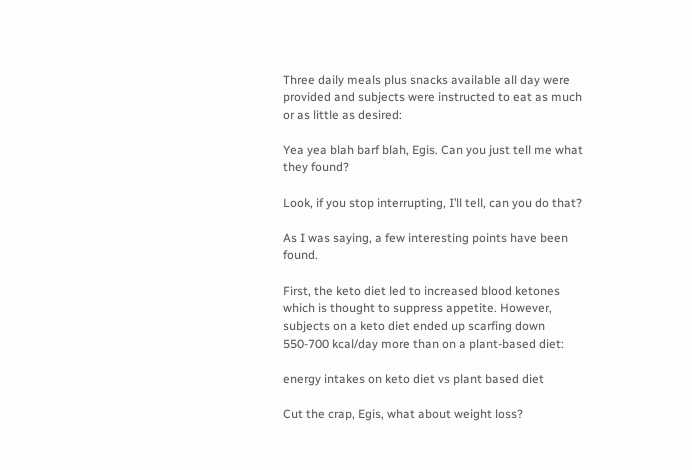Three daily meals plus snacks available all day were provided and subjects were instructed to eat as much or as little as desired:

Yea yea blah barf blah, Egis. Can you just tell me what they found?

Look, if you stop interrupting, I’ll tell, can you do that?

As I was saying, a few interesting points have been found.

First, the keto diet led to increased blood ketones which is thought to suppress appetite. However, subjects on a keto diet ended up scarfing down 550-700 kcal/day more than on a plant-based diet:

energy intakes on keto diet vs plant based diet

Cut the crap, Egis, what about weight loss?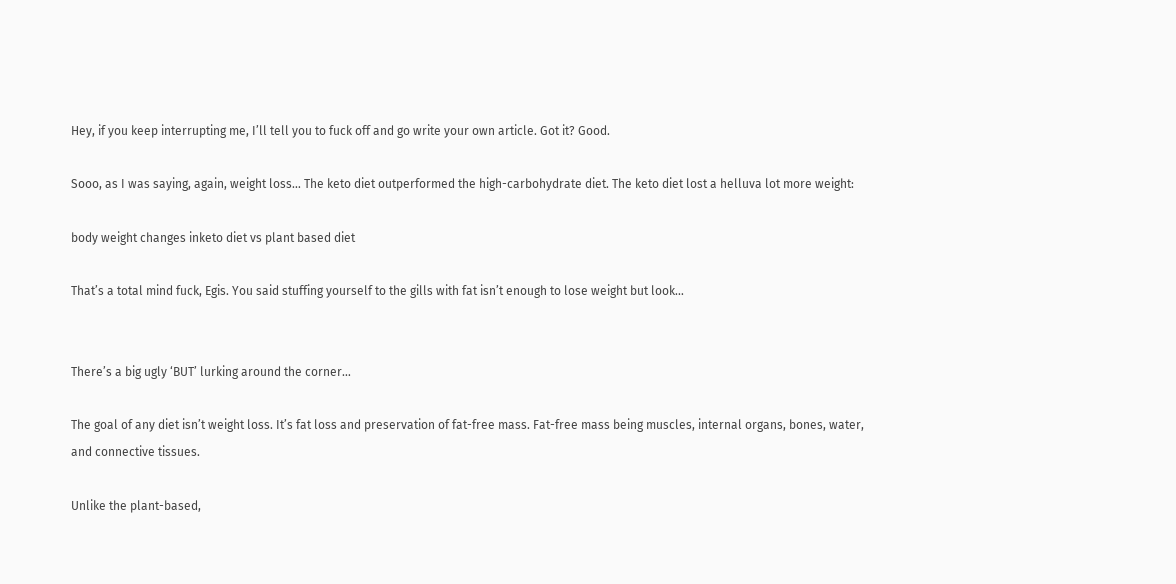Hey, if you keep interrupting me, I’ll tell you to fuck off and go write your own article. Got it? Good.

Sooo, as I was saying, again, weight loss… The keto diet outperformed the high-carbohydrate diet. The keto diet lost a helluva lot more weight:

body weight changes inketo diet vs plant based diet

That’s a total mind fuck, Egis. You said stuffing yourself to the gills with fat isn’t enough to lose weight but look…


There’s a big ugly ‘BUT’ lurking around the corner…

The goal of any diet isn’t weight loss. It’s fat loss and preservation of fat-free mass. Fat-free mass being muscles, internal organs, bones, water, and connective tissues.

Unlike the plant-based,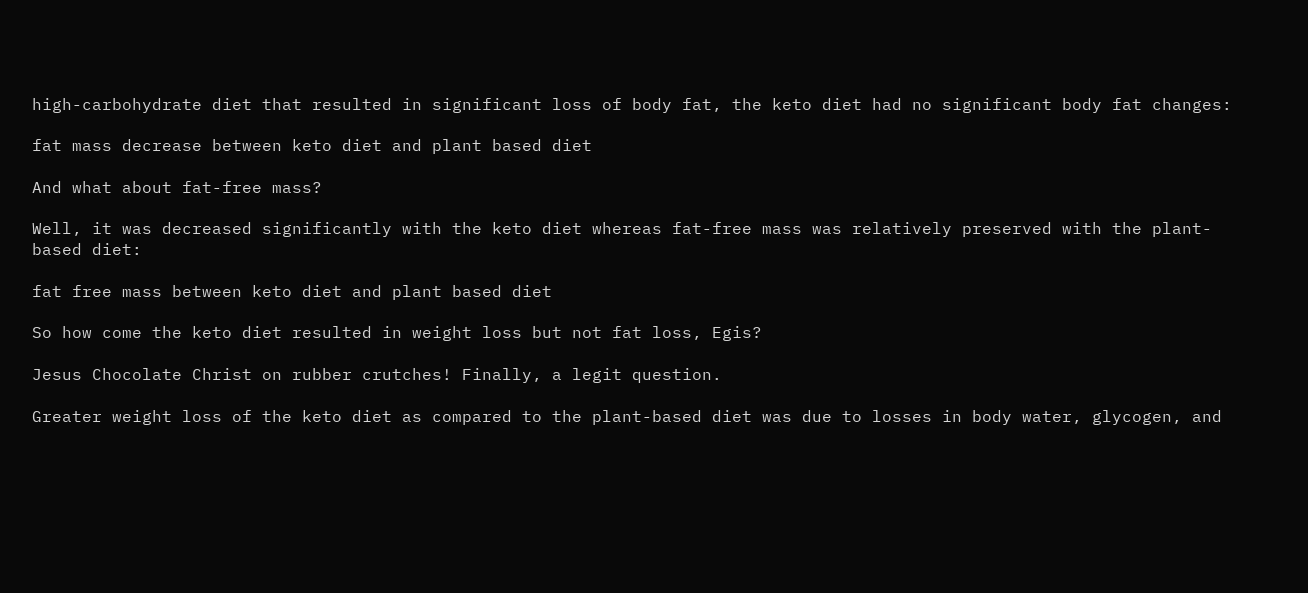high-carbohydrate diet that resulted in significant loss of body fat, the keto diet had no significant body fat changes:

fat mass decrease between keto diet and plant based diet

And what about fat-free mass?

Well, it was decreased significantly with the keto diet whereas fat-free mass was relatively preserved with the plant-based diet:

fat free mass between keto diet and plant based diet

So how come the keto diet resulted in weight loss but not fat loss, Egis?

Jesus Chocolate Christ on rubber crutches! Finally, a legit question.

Greater weight loss of the keto diet as compared to the plant-based diet was due to losses in body water, glycogen, and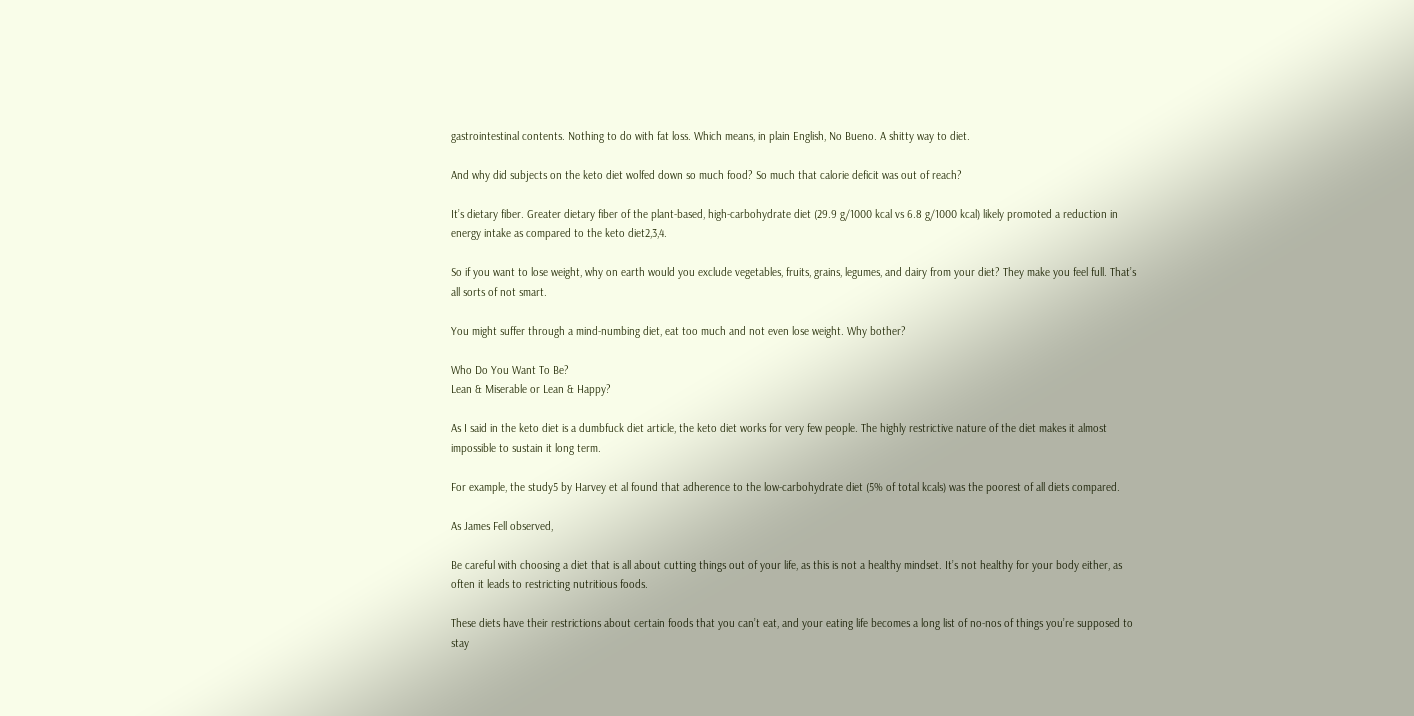gastrointestinal contents. Nothing to do with fat loss. Which means, in plain English, No Bueno. A shitty way to diet.

And why did subjects on the keto diet wolfed down so much food? So much that calorie deficit was out of reach?

It’s dietary fiber. Greater dietary fiber of the plant-based, high-carbohydrate diet (29.9 g/1000 kcal vs 6.8 g/1000 kcal) likely promoted a reduction in energy intake as compared to the keto diet2,3,4.

So if you want to lose weight, why on earth would you exclude vegetables, fruits, grains, legumes, and dairy from your diet? They make you feel full. That’s all sorts of not smart.

You might suffer through a mind-numbing diet, eat too much and not even lose weight. Why bother?

Who Do You Want To Be?
Lean & Miserable or Lean & Happy?

As I said in the keto diet is a dumbfuck diet article, the keto diet works for very few people. The highly restrictive nature of the diet makes it almost impossible to sustain it long term.

For example, the study5 by Harvey et al found that adherence to the low-carbohydrate diet (5% of total kcals) was the poorest of all diets compared.

As James Fell observed,

Be careful with choosing a diet that is all about cutting things out of your life, as this is not a healthy mindset. It’s not healthy for your body either, as often it leads to restricting nutritious foods.

These diets have their restrictions about certain foods that you can’t eat, and your eating life becomes a long list of no-nos of things you’re supposed to stay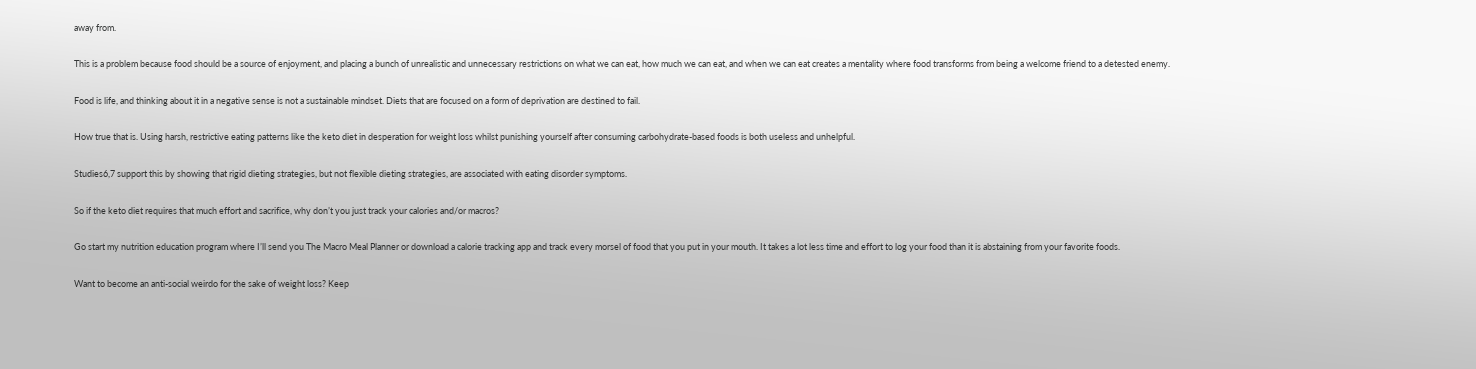away from.

This is a problem because food should be a source of enjoyment, and placing a bunch of unrealistic and unnecessary restrictions on what we can eat, how much we can eat, and when we can eat creates a mentality where food transforms from being a welcome friend to a detested enemy.

Food is life, and thinking about it in a negative sense is not a sustainable mindset. Diets that are focused on a form of deprivation are destined to fail.

How true that is. Using harsh, restrictive eating patterns like the keto diet in desperation for weight loss whilst punishing yourself after consuming carbohydrate-based foods is both useless and unhelpful.

Studies6,7 support this by showing that rigid dieting strategies, but not flexible dieting strategies, are associated with eating disorder symptoms.

So if the keto diet requires that much effort and sacrifice, why don’t you just track your calories and/or macros?

Go start my nutrition education program where I’ll send you The Macro Meal Planner or download a calorie tracking app and track every morsel of food that you put in your mouth. It takes a lot less time and effort to log your food than it is abstaining from your favorite foods.

Want to become an anti-social weirdo for the sake of weight loss? Keep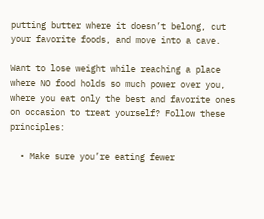putting butter where it doesn’t belong, cut your favorite foods, and move into a cave.

Want to lose weight while reaching a place where NO food holds so much power over you, where you eat only the best and favorite ones on occasion to treat yourself? Follow these principles:

  • Make sure you’re eating fewer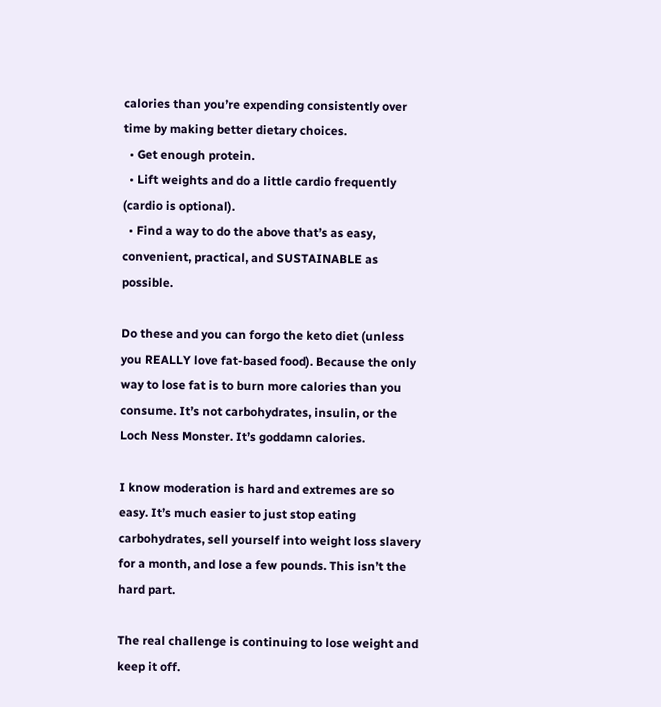calories than you’re expending consistently over time by making better dietary choices.
  • Get enough protein.
  • Lift weights and do a little cardio frequently (cardio is optional).
  • Find a way to do the above that’s as easy, convenient, practical, and SUSTAINABLE as possible.

Do these and you can forgo the keto diet (unless you REALLY love fat-based food). Because the only way to lose fat is to burn more calories than you consume. It’s not carbohydrates, insulin, or the Loch Ness Monster. It’s goddamn calories.

I know moderation is hard and extremes are so easy. It’s much easier to just stop eating carbohydrates, sell yourself into weight loss slavery for a month, and lose a few pounds. This isn’t the hard part.

The real challenge is continuing to lose weight and keep it off.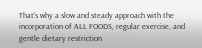That’s why a slow and steady approach with the incorporation of ALL FOODS, regular exercise, and gentle dietary restriction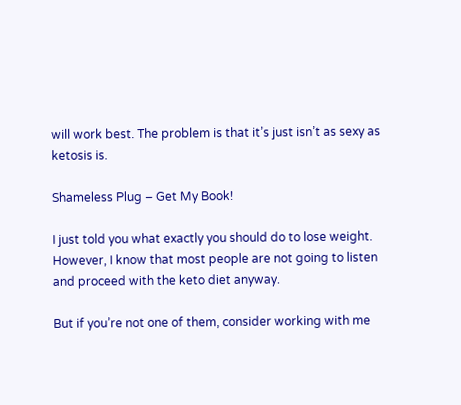will work best. The problem is that it’s just isn’t as sexy as ketosis is.

Shameless Plug – Get My Book!

I just told you what exactly you should do to lose weight. However, I know that most people are not going to listen and proceed with the keto diet anyway.

But if you’re not one of them, consider working with me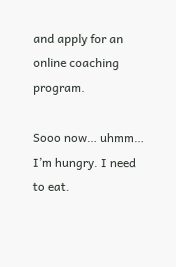and apply for an online coaching program.

Sooo now… uhmm… I’m hungry. I need to eat.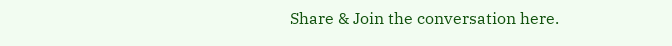Share & Join the conversation here.